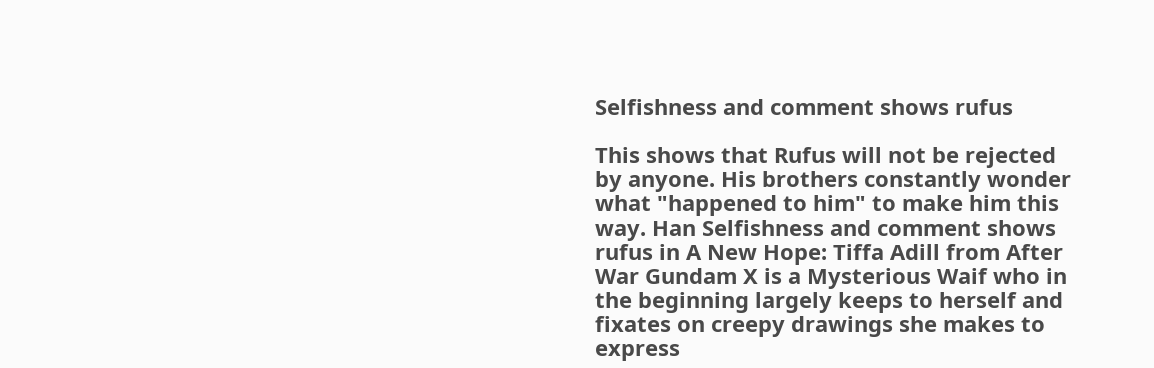Selfishness and comment shows rufus

This shows that Rufus will not be rejected by anyone. His brothers constantly wonder what "happened to him" to make him this way. Han Selfishness and comment shows rufus in A New Hope: Tiffa Adill from After War Gundam X is a Mysterious Waif who in the beginning largely keeps to herself and fixates on creepy drawings she makes to express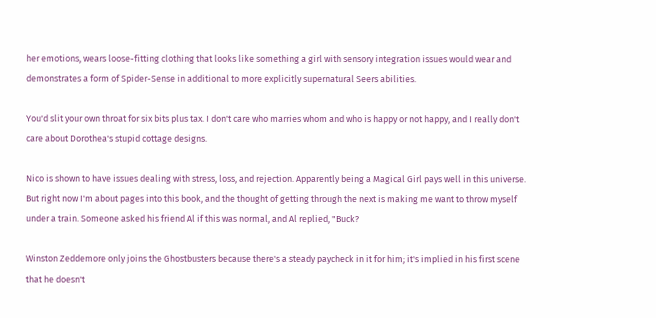her emotions, wears loose-fitting clothing that looks like something a girl with sensory integration issues would wear and demonstrates a form of Spider-Sense in additional to more explicitly supernatural Seers abilities.

You'd slit your own throat for six bits plus tax. I don't care who marries whom and who is happy or not happy, and I really don't care about Dorothea's stupid cottage designs.

Nico is shown to have issues dealing with stress, loss, and rejection. Apparently being a Magical Girl pays well in this universe. But right now I'm about pages into this book, and the thought of getting through the next is making me want to throw myself under a train. Someone asked his friend Al if this was normal, and Al replied, "Buck?

Winston Zeddemore only joins the Ghostbusters because there's a steady paycheck in it for him; it's implied in his first scene that he doesn't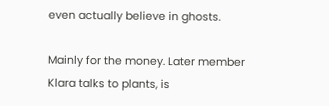even actually believe in ghosts.

Mainly for the money. Later member Klara talks to plants, is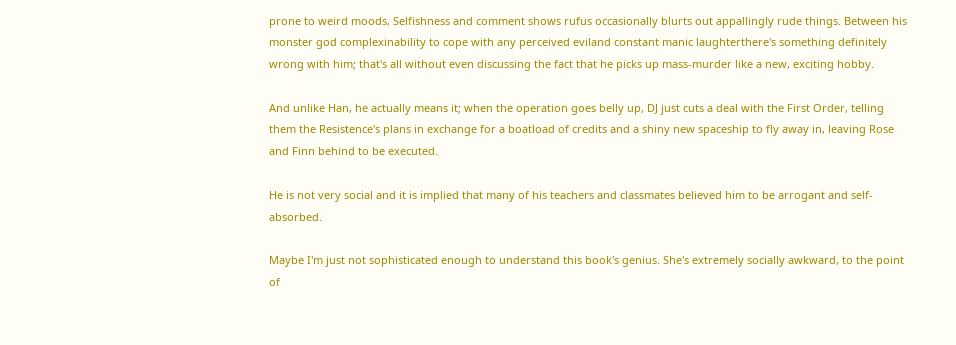prone to weird moods, Selfishness and comment shows rufus occasionally blurts out appallingly rude things. Between his monster god complexinability to cope with any perceived eviland constant manic laughterthere's something definitely wrong with him; that's all without even discussing the fact that he picks up mass-murder like a new, exciting hobby.

And unlike Han, he actually means it; when the operation goes belly up, DJ just cuts a deal with the First Order, telling them the Resistence's plans in exchange for a boatload of credits and a shiny new spaceship to fly away in, leaving Rose and Finn behind to be executed.

He is not very social and it is implied that many of his teachers and classmates believed him to be arrogant and self-absorbed.

Maybe I'm just not sophisticated enough to understand this book's genius. She's extremely socially awkward, to the point of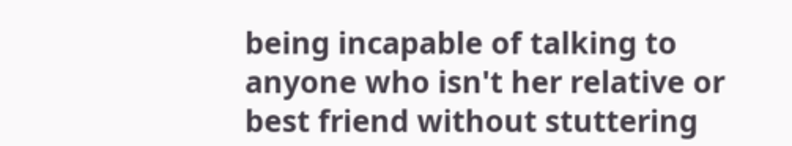being incapable of talking to anyone who isn't her relative or best friend without stuttering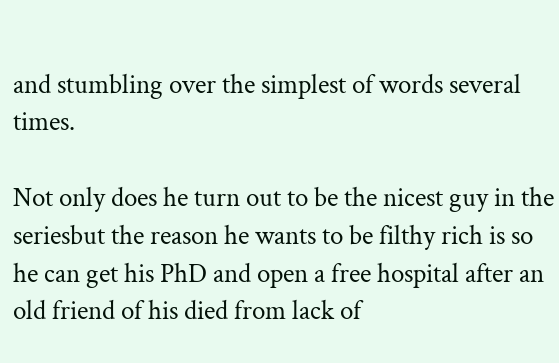and stumbling over the simplest of words several times.

Not only does he turn out to be the nicest guy in the seriesbut the reason he wants to be filthy rich is so he can get his PhD and open a free hospital after an old friend of his died from lack of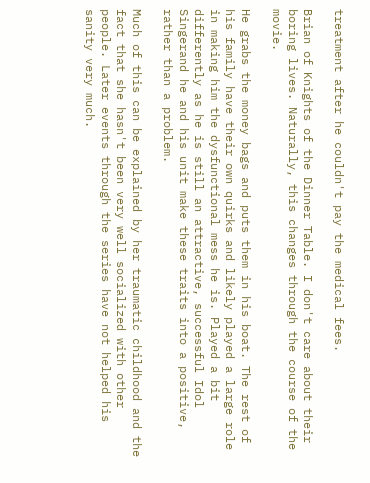treatment after he couldn't pay the medical fees.

Brian of Knights of the Dinner Table. I don't care about their boring lives. Naturally, this changes through the course of the movie.

He grabs the money bags and puts them in his boat. The rest of his family have their own quirks and likely played a large role in making him the dysfunctional mess he is. Played a bit differently as he is still an attractive, successful Idol Singerand he and his unit make these traits into a positive, rather than a problem.

Much of this can be explained by her traumatic childhood and the fact that she hasn't been very well socialized with other people. Later events through the series have not helped his sanity very much.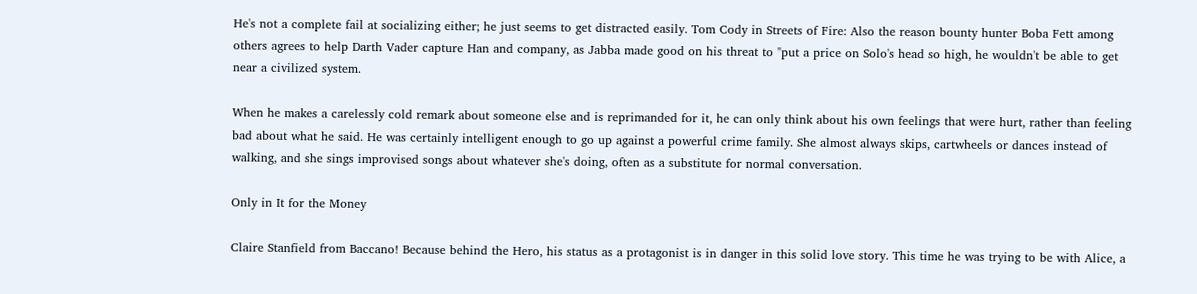He's not a complete fail at socializing either; he just seems to get distracted easily. Tom Cody in Streets of Fire: Also the reason bounty hunter Boba Fett among others agrees to help Darth Vader capture Han and company, as Jabba made good on his threat to "put a price on Solo's head so high, he wouldn't be able to get near a civilized system.

When he makes a carelessly cold remark about someone else and is reprimanded for it, he can only think about his own feelings that were hurt, rather than feeling bad about what he said. He was certainly intelligent enough to go up against a powerful crime family. She almost always skips, cartwheels or dances instead of walking, and she sings improvised songs about whatever she's doing, often as a substitute for normal conversation.

Only in It for the Money

Claire Stanfield from Baccano! Because behind the Hero, his status as a protagonist is in danger in this solid love story. This time he was trying to be with Alice, a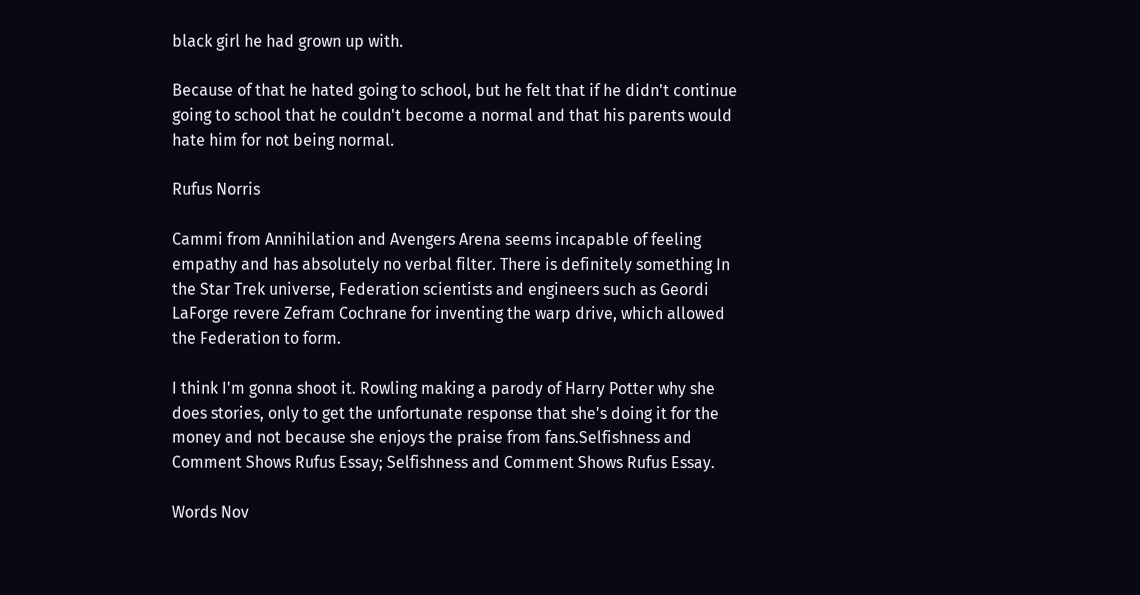black girl he had grown up with.

Because of that he hated going to school, but he felt that if he didn't continue going to school that he couldn't become a normal and that his parents would hate him for not being normal.

Rufus Norris

Cammi from Annihilation and Avengers Arena seems incapable of feeling empathy and has absolutely no verbal filter. There is definitely something In the Star Trek universe, Federation scientists and engineers such as Geordi LaForge revere Zefram Cochrane for inventing the warp drive, which allowed the Federation to form.

I think I'm gonna shoot it. Rowling making a parody of Harry Potter why she does stories, only to get the unfortunate response that she's doing it for the money and not because she enjoys the praise from fans.Selfishness and Comment Shows Rufus Essay; Selfishness and Comment Shows Rufus Essay.

Words Nov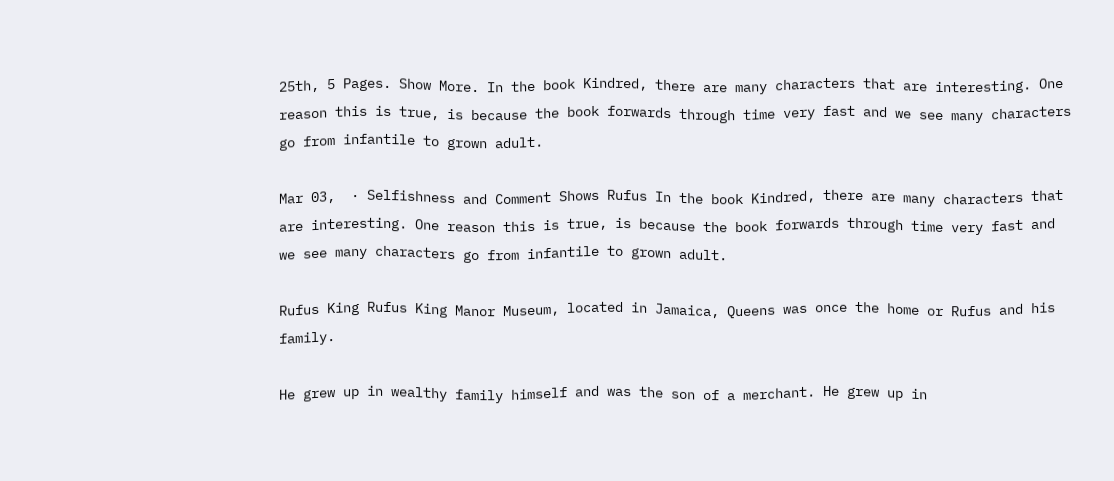25th, 5 Pages. Show More. In the book Kindred, there are many characters that are interesting. One reason this is true, is because the book forwards through time very fast and we see many characters go from infantile to grown adult.

Mar 03,  · Selfishness and Comment Shows Rufus In the book Kindred, there are many characters that are interesting. One reason this is true, is because the book forwards through time very fast and we see many characters go from infantile to grown adult.

Rufus King Rufus King Manor Museum, located in Jamaica, Queens was once the home or Rufus and his family.

He grew up in wealthy family himself and was the son of a merchant. He grew up in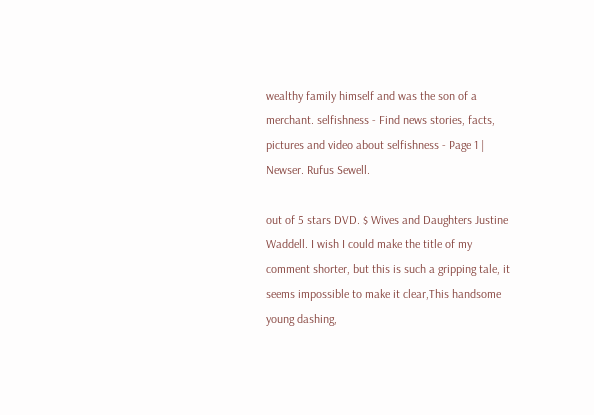wealthy family himself and was the son of a merchant. selfishness - Find news stories, facts, pictures and video about selfishness - Page 1 | Newser. Rufus Sewell.

out of 5 stars DVD. $ Wives and Daughters Justine Waddell. I wish I could make the title of my comment shorter, but this is such a gripping tale, it seems impossible to make it clear,This handsome young dashing,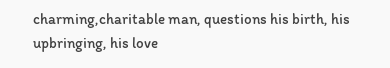charming,charitable man, questions his birth, his upbringing, his love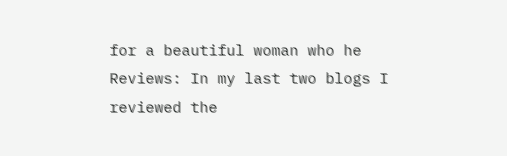for a beautiful woman who he Reviews: In my last two blogs I reviewed the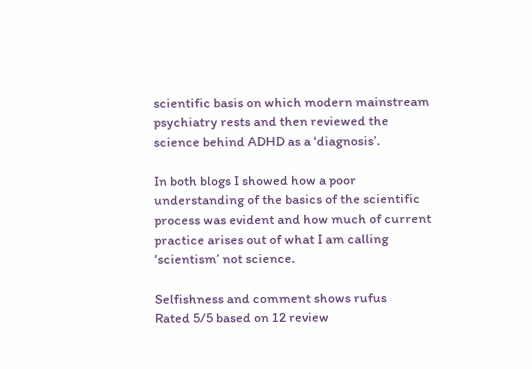scientific basis on which modern mainstream psychiatry rests and then reviewed the science behind ADHD as a ‘diagnosis’.

In both blogs I showed how a poor understanding of the basics of the scientific process was evident and how much of current practice arises out of what I am calling ‘scientism’ not science.

Selfishness and comment shows rufus
Rated 5/5 based on 12 review